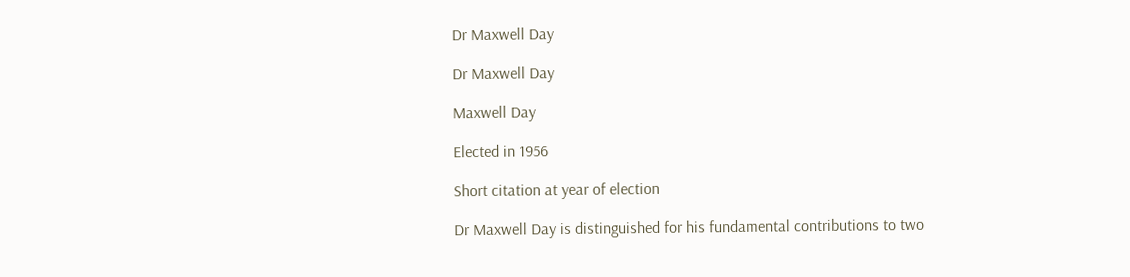Dr Maxwell Day

Dr Maxwell Day

Maxwell Day

Elected in 1956

Short citation at year of election

Dr Maxwell Day is distinguished for his fundamental contributions to two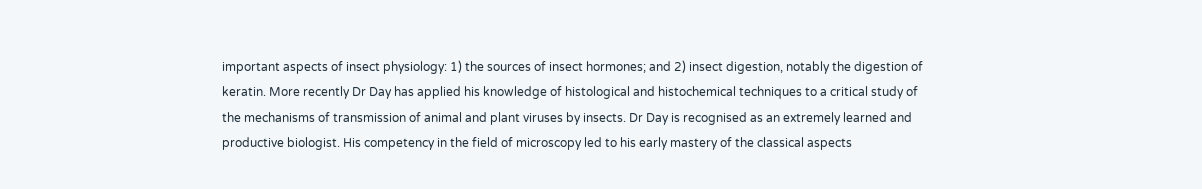important aspects of insect physiology: 1) the sources of insect hormones; and 2) insect digestion, notably the digestion of keratin. More recently Dr Day has applied his knowledge of histological and histochemical techniques to a critical study of the mechanisms of transmission of animal and plant viruses by insects. Dr Day is recognised as an extremely learned and productive biologist. His competency in the field of microscopy led to his early mastery of the classical aspects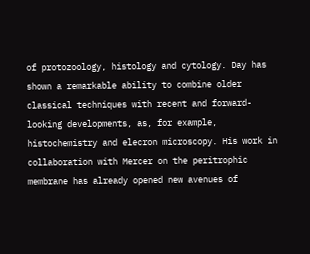of protozoology, histology and cytology. Day has shown a remarkable ability to combine older classical techniques with recent and forward-looking developments, as, for example, histochemistry and elecron microscopy. His work in collaboration with Mercer on the peritrophic membrane has already opened new avenues of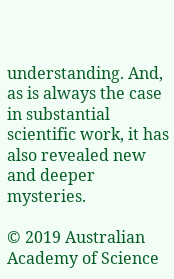understanding. And, as is always the case in substantial scientific work, it has also revealed new and deeper mysteries.

© 2019 Australian Academy of Science